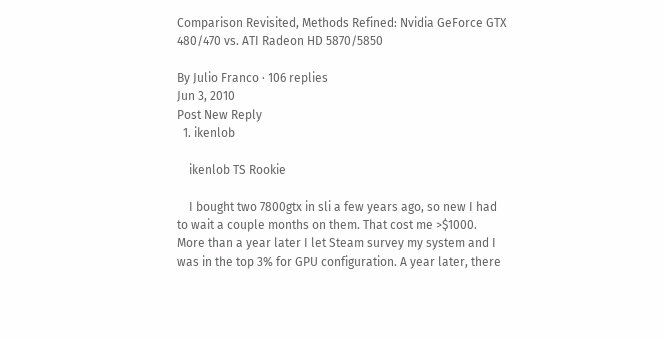Comparison Revisited, Methods Refined: Nvidia GeForce GTX 480/470 vs. ATI Radeon HD 5870/5850

By Julio Franco · 106 replies
Jun 3, 2010
Post New Reply
  1. ikenlob

    ikenlob TS Rookie

    I bought two 7800gtx in sli a few years ago, so new I had to wait a couple months on them. That cost me >$1000. More than a year later I let Steam survey my system and I was in the top 3% for GPU configuration. A year later, there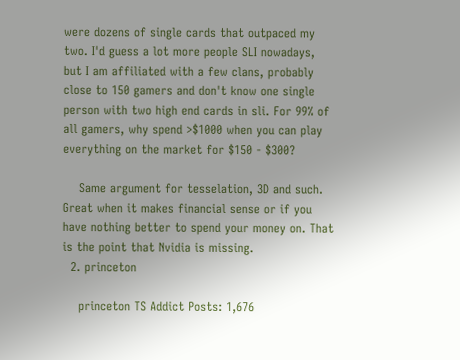were dozens of single cards that outpaced my two. I'd guess a lot more people SLI nowadays, but I am affiliated with a few clans, probably close to 150 gamers and don't know one single person with two high end cards in sli. For 99% of all gamers, why spend >$1000 when you can play everything on the market for $150 - $300?

    Same argument for tesselation, 3D and such. Great when it makes financial sense or if you have nothing better to spend your money on. That is the point that Nvidia is missing.
  2. princeton

    princeton TS Addict Posts: 1,676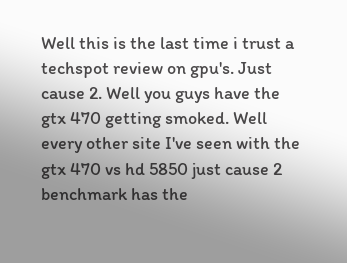Well this is the last time i trust a techspot review on gpu's. Just cause 2. Well you guys have the gtx 470 getting smoked. Well every other site I've seen with the gtx 470 vs hd 5850 just cause 2 benchmark has the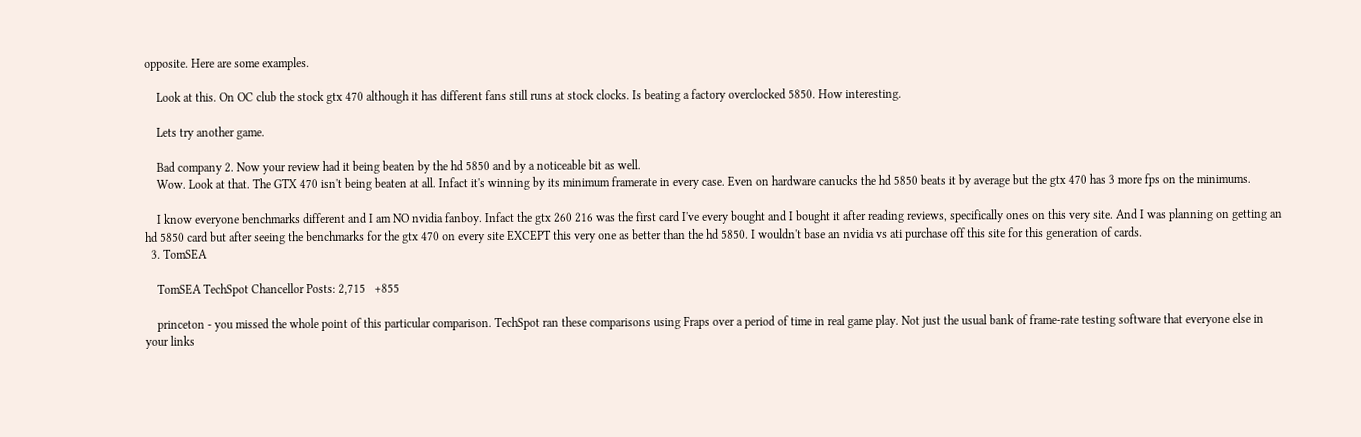opposite. Here are some examples.

    Look at this. On OC club the stock gtx 470 although it has different fans still runs at stock clocks. Is beating a factory overclocked 5850. How interesting.

    Lets try another game.

    Bad company 2. Now your review had it being beaten by the hd 5850 and by a noticeable bit as well.
    Wow. Look at that. The GTX 470 isn't being beaten at all. Infact it's winning by its minimum framerate in every case. Even on hardware canucks the hd 5850 beats it by average but the gtx 470 has 3 more fps on the minimums.

    I know everyone benchmarks different and I am NO nvidia fanboy. Infact the gtx 260 216 was the first card I've every bought and I bought it after reading reviews, specifically ones on this very site. And I was planning on getting an hd 5850 card but after seeing the benchmarks for the gtx 470 on every site EXCEPT this very one as better than the hd 5850. I wouldn't base an nvidia vs ati purchase off this site for this generation of cards.
  3. TomSEA

    TomSEA TechSpot Chancellor Posts: 2,715   +855

    princeton - you missed the whole point of this particular comparison. TechSpot ran these comparisons using Fraps over a period of time in real game play. Not just the usual bank of frame-rate testing software that everyone else in your links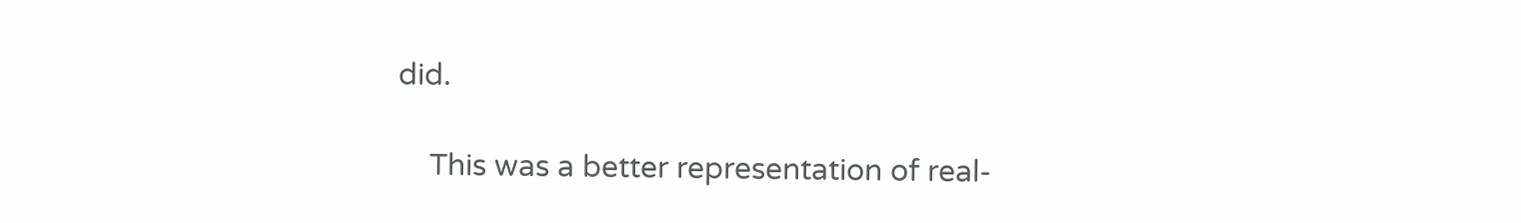did.

    This was a better representation of real-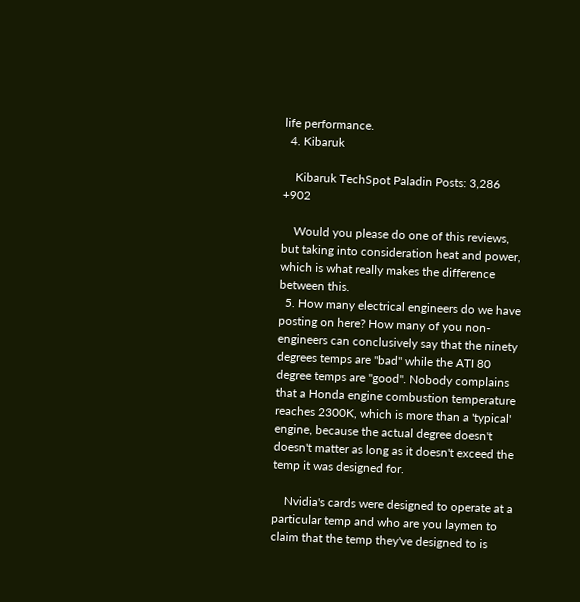life performance.
  4. Kibaruk

    Kibaruk TechSpot Paladin Posts: 3,286   +902

    Would you please do one of this reviews, but taking into consideration heat and power, which is what really makes the difference between this.
  5. How many electrical engineers do we have posting on here? How many of you non-engineers can conclusively say that the ninety degrees temps are "bad" while the ATI 80 degree temps are "good". Nobody complains that a Honda engine combustion temperature reaches 2300K, which is more than a 'typical' engine, because the actual degree doesn't doesn't matter as long as it doesn't exceed the temp it was designed for.

    Nvidia's cards were designed to operate at a particular temp and who are you laymen to claim that the temp they've designed to is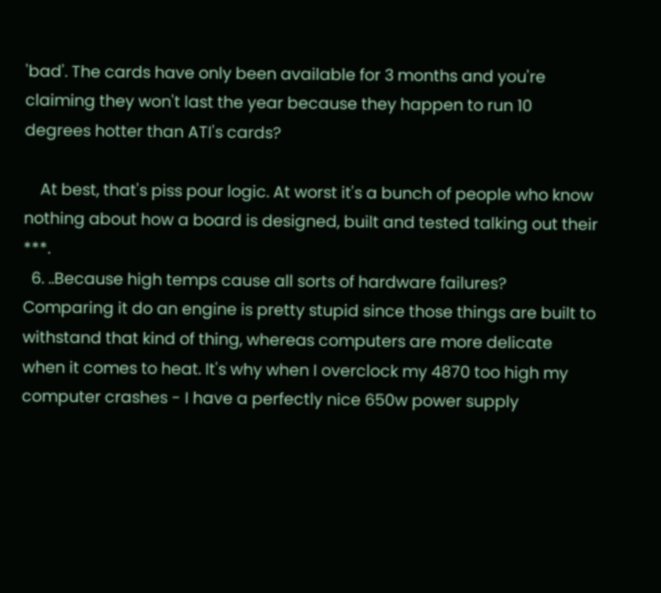'bad'. The cards have only been available for 3 months and you're claiming they won't last the year because they happen to run 10 degrees hotter than ATI's cards?

    At best, that's piss pour logic. At worst it's a bunch of people who know nothing about how a board is designed, built and tested talking out their ***.
  6. ..Because high temps cause all sorts of hardware failures? Comparing it do an engine is pretty stupid since those things are built to withstand that kind of thing, whereas computers are more delicate when it comes to heat. It's why when I overclock my 4870 too high my computer crashes - I have a perfectly nice 650w power supply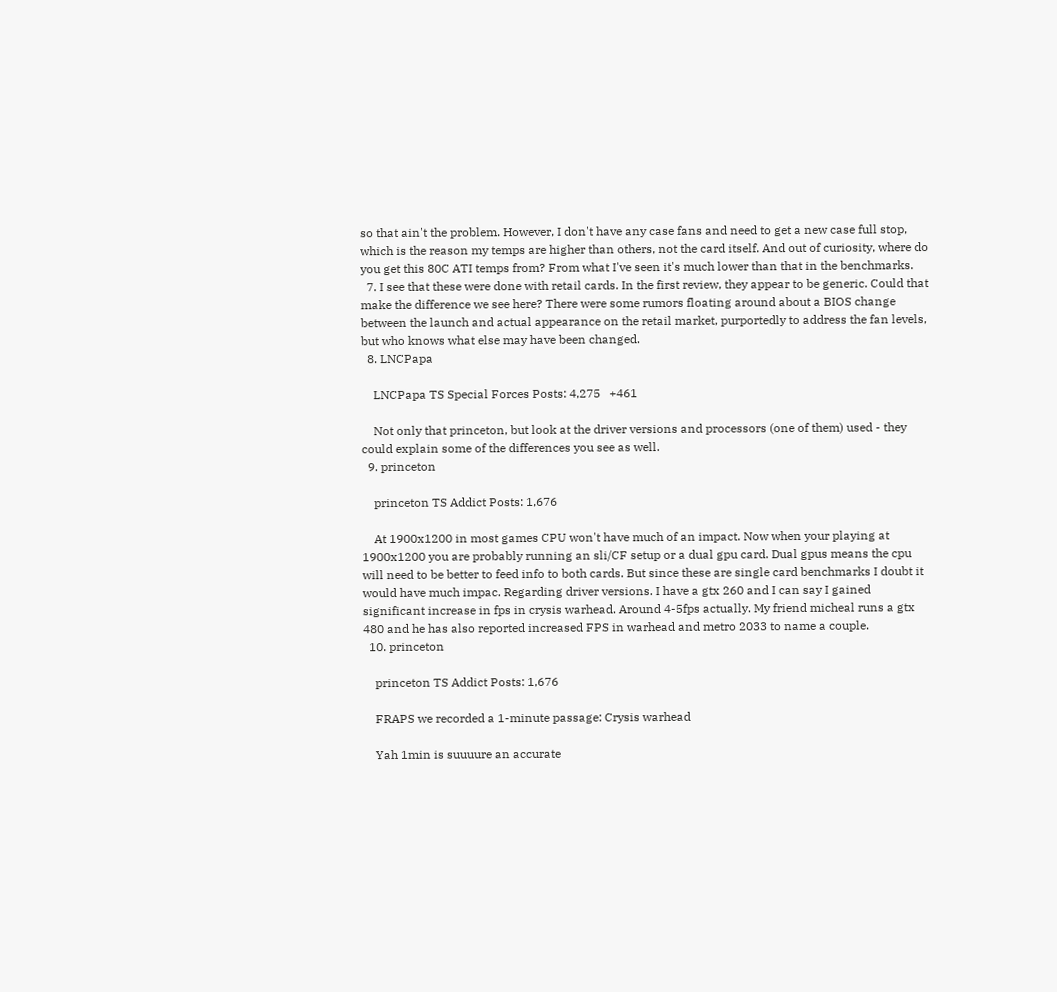so that ain't the problem. However, I don't have any case fans and need to get a new case full stop, which is the reason my temps are higher than others, not the card itself. And out of curiosity, where do you get this 80C ATI temps from? From what I've seen it's much lower than that in the benchmarks.
  7. I see that these were done with retail cards. In the first review, they appear to be generic. Could that make the difference we see here? There were some rumors floating around about a BIOS change between the launch and actual appearance on the retail market, purportedly to address the fan levels, but who knows what else may have been changed.
  8. LNCPapa

    LNCPapa TS Special Forces Posts: 4,275   +461

    Not only that princeton, but look at the driver versions and processors (one of them) used - they could explain some of the differences you see as well.
  9. princeton

    princeton TS Addict Posts: 1,676

    At 1900x1200 in most games CPU won't have much of an impact. Now when your playing at 1900x1200 you are probably running an sli/CF setup or a dual gpu card. Dual gpus means the cpu will need to be better to feed info to both cards. But since these are single card benchmarks I doubt it would have much impac. Regarding driver versions. I have a gtx 260 and I can say I gained significant increase in fps in crysis warhead. Around 4-5fps actually. My friend micheal runs a gtx 480 and he has also reported increased FPS in warhead and metro 2033 to name a couple.
  10. princeton

    princeton TS Addict Posts: 1,676

    FRAPS we recorded a 1-minute passage: Crysis warhead

    Yah 1min is suuuure an accurate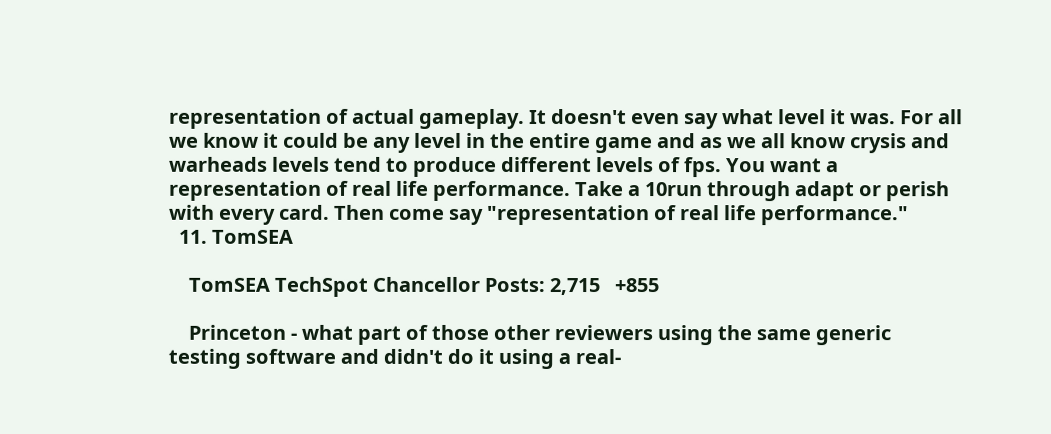representation of actual gameplay. It doesn't even say what level it was. For all we know it could be any level in the entire game and as we all know crysis and warheads levels tend to produce different levels of fps. You want a representation of real life performance. Take a 10run through adapt or perish with every card. Then come say "representation of real life performance."
  11. TomSEA

    TomSEA TechSpot Chancellor Posts: 2,715   +855

    Princeton - what part of those other reviewers using the same generic testing software and didn't do it using a real-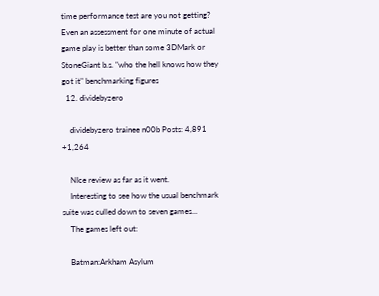time performance test are you not getting? Even an assessment for one minute of actual game play is better than some 3DMark or StoneGiant b.s. "who the hell knows how they got it" benchmarking figures
  12. dividebyzero

    dividebyzero trainee n00b Posts: 4,891   +1,264

    NIce review as far as it went.
    Interesting to see how the usual benchmark suite was culled down to seven games...
    The games left out:

    Batman:Arkham Asylum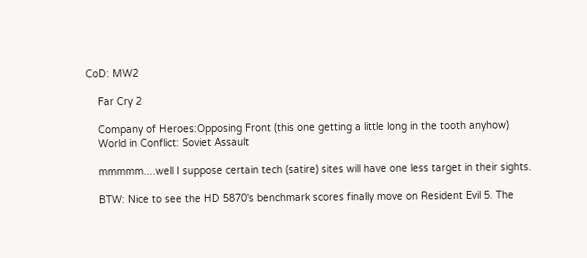CoD: MW2

    Far Cry 2

    Company of Heroes:Opposing Front (this one getting a little long in the tooth anyhow)
    World in Conflict: Soviet Assault

    mmmmm....well I suppose certain tech (satire) sites will have one less target in their sights.

    BTW: Nice to see the HD 5870's benchmark scores finally move on Resident Evil 5. The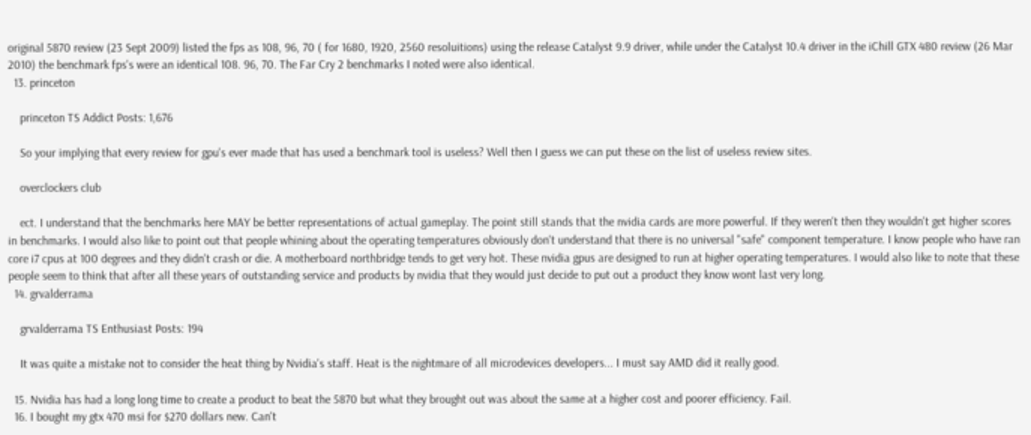original 5870 review (23 Sept 2009) listed the fps as 108, 96, 70 ( for 1680, 1920, 2560 resoluitions) using the release Catalyst 9.9 driver, while under the Catalyst 10.4 driver in the iChill GTX 480 review (26 Mar 2010) the benchmark fps's were an identical 108. 96, 70. The Far Cry 2 benchmarks I noted were also identical.
  13. princeton

    princeton TS Addict Posts: 1,676

    So your implying that every review for gpu's ever made that has used a benchmark tool is useless? Well then I guess we can put these on the list of useless review sites.

    overclockers club

    ect. I understand that the benchmarks here MAY be better representations of actual gameplay. The point still stands that the nvidia cards are more powerful. If they weren't then they wouldn't get higher scores in benchmarks. I would also like to point out that people whining about the operating temperatures obviously don't understand that there is no universal "safe" component temperature. I know people who have ran core i7 cpus at 100 degrees and they didn't crash or die. A motherboard northbridge tends to get very hot. These nvidia gpus are designed to run at higher operating temperatures. I would also like to note that these people seem to think that after all these years of outstanding service and products by nvidia that they would just decide to put out a product they know wont last very long.
  14. grvalderrama

    grvalderrama TS Enthusiast Posts: 194

    It was quite a mistake not to consider the heat thing by Nvidia's staff. Heat is the nightmare of all microdevices developers... I must say AMD did it really good.

  15. Nvidia has had a long long time to create a product to beat the 5870 but what they brought out was about the same at a higher cost and poorer efficiency. Fail.
  16. I bought my gtx 470 msi for $270 dollars new. Can't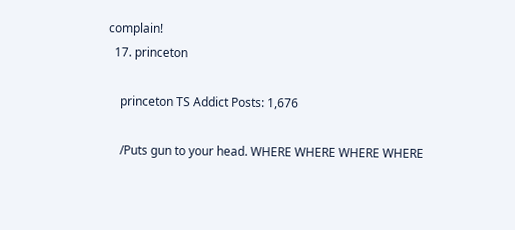complain!
  17. princeton

    princeton TS Addict Posts: 1,676

    /Puts gun to your head. WHERE WHERE WHERE WHERE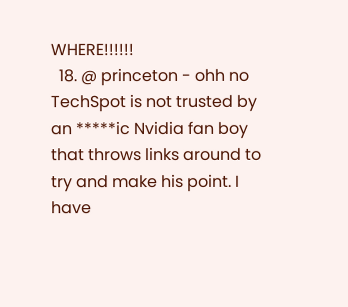WHERE!!!!!!
  18. @ princeton - ohh no TechSpot is not trusted by an *****ic Nvidia fan boy that throws links around to try and make his point. I have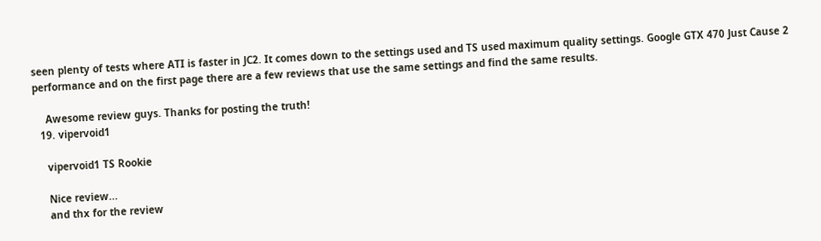seen plenty of tests where ATI is faster in JC2. It comes down to the settings used and TS used maximum quality settings. Google GTX 470 Just Cause 2 performance and on the first page there are a few reviews that use the same settings and find the same results.

    Awesome review guys. Thanks for posting the truth!
  19. vipervoid1

    vipervoid1 TS Rookie

    Nice review...
    and thx for the review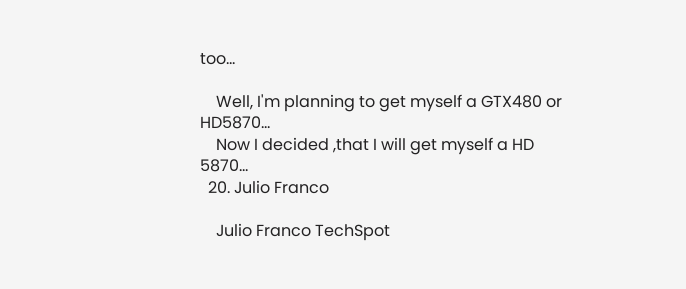too...

    Well, I'm planning to get myself a GTX480 or HD5870...
    Now I decided ,that I will get myself a HD 5870...
  20. Julio Franco

    Julio Franco TechSpot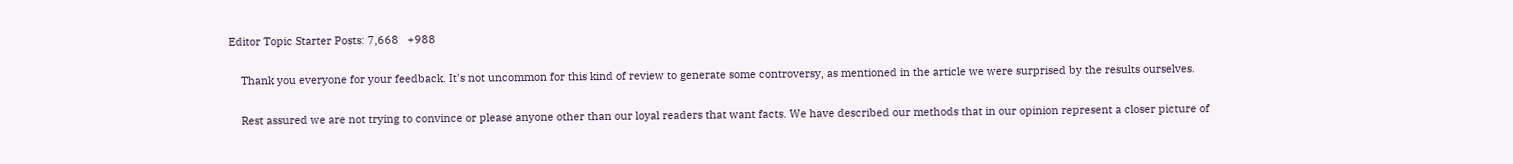Editor Topic Starter Posts: 7,668   +988

    Thank you everyone for your feedback. It's not uncommon for this kind of review to generate some controversy, as mentioned in the article we were surprised by the results ourselves.

    Rest assured we are not trying to convince or please anyone other than our loyal readers that want facts. We have described our methods that in our opinion represent a closer picture of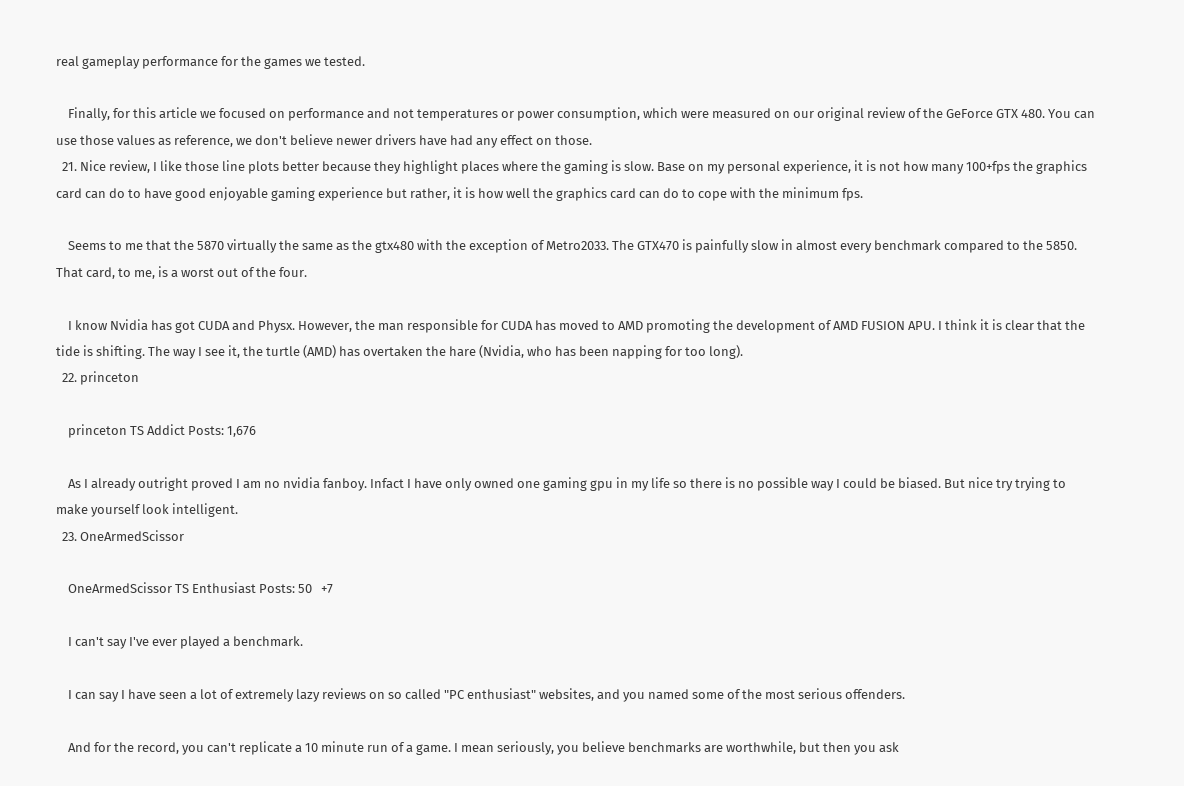real gameplay performance for the games we tested.

    Finally, for this article we focused on performance and not temperatures or power consumption, which were measured on our original review of the GeForce GTX 480. You can use those values as reference, we don't believe newer drivers have had any effect on those.
  21. Nice review, I like those line plots better because they highlight places where the gaming is slow. Base on my personal experience, it is not how many 100+fps the graphics card can do to have good enjoyable gaming experience but rather, it is how well the graphics card can do to cope with the minimum fps.

    Seems to me that the 5870 virtually the same as the gtx480 with the exception of Metro2033. The GTX470 is painfully slow in almost every benchmark compared to the 5850. That card, to me, is a worst out of the four.

    I know Nvidia has got CUDA and Physx. However, the man responsible for CUDA has moved to AMD promoting the development of AMD FUSION APU. I think it is clear that the tide is shifting. The way I see it, the turtle (AMD) has overtaken the hare (Nvidia, who has been napping for too long).
  22. princeton

    princeton TS Addict Posts: 1,676

    As I already outright proved I am no nvidia fanboy. Infact I have only owned one gaming gpu in my life so there is no possible way I could be biased. But nice try trying to make yourself look intelligent.
  23. OneArmedScissor

    OneArmedScissor TS Enthusiast Posts: 50   +7

    I can't say I've ever played a benchmark.

    I can say I have seen a lot of extremely lazy reviews on so called "PC enthusiast" websites, and you named some of the most serious offenders.

    And for the record, you can't replicate a 10 minute run of a game. I mean seriously, you believe benchmarks are worthwhile, but then you ask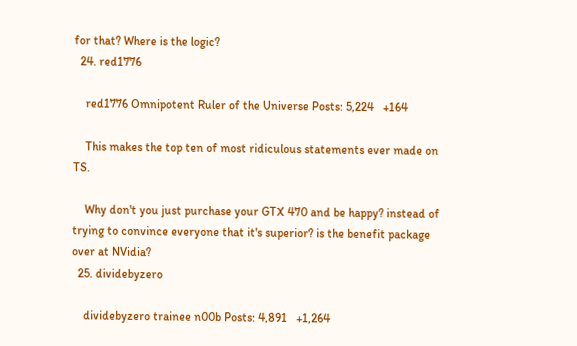for that? Where is the logic?
  24. red1776

    red1776 Omnipotent Ruler of the Universe Posts: 5,224   +164

    This makes the top ten of most ridiculous statements ever made on TS.

    Why don't you just purchase your GTX 470 and be happy? instead of trying to convince everyone that it's superior? is the benefit package over at NVidia?
  25. dividebyzero

    dividebyzero trainee n00b Posts: 4,891   +1,264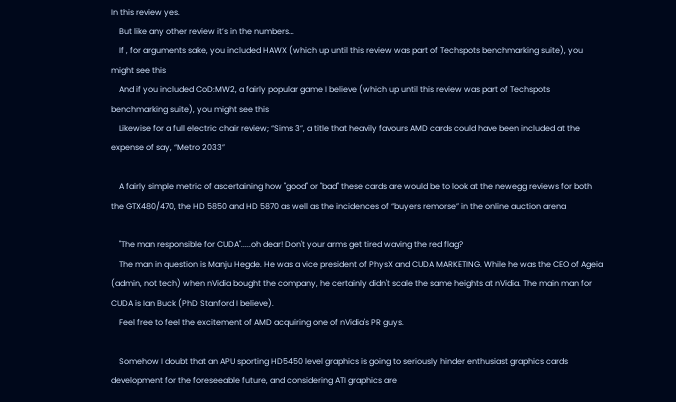In this review yes.
    But like any other review it’s in the numbers…
    If , for arguments sake, you included HAWX (which up until this review was part of Techspots benchmarking suite), you might see this
    And if you included CoD:MW2, a fairly popular game I believe (which up until this review was part of Techspots benchmarking suite), you might see this
    Likewise for a full electric chair review; “Sims 3”, a title that heavily favours AMD cards could have been included at the expense of say, “Metro 2033”

    A fairly simple metric of ascertaining how "good" or "bad" these cards are would be to look at the newegg reviews for both the GTX480/470, the HD 5850 and HD 5870 as well as the incidences of “buyers remorse” in the online auction arena

    "The man responsible for CUDA".....oh dear! Don't your arms get tired waving the red flag?
    The man in question is Manju Hegde. He was a vice president of PhysX and CUDA MARKETING. While he was the CEO of Ageia (admin, not tech) when nVidia bought the company, he certainly didn't scale the same heights at nVidia. The main man for CUDA is Ian Buck (PhD Stanford I believe).
    Feel free to feel the excitement of AMD acquiring one of nVidia's PR guys.

    Somehow I doubt that an APU sporting HD5450 level graphics is going to seriously hinder enthusiast graphics cards development for the foreseeable future, and considering ATI graphics are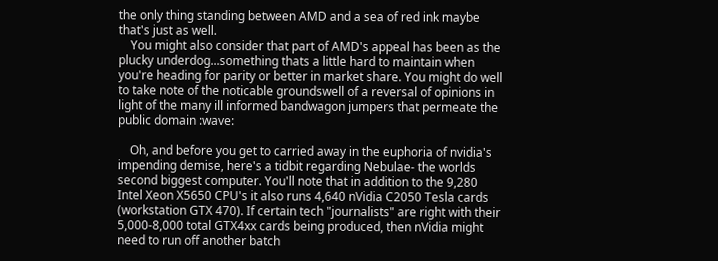the only thing standing between AMD and a sea of red ink maybe that's just as well.
    You might also consider that part of AMD's appeal has been as the plucky underdog...something thats a little hard to maintain when you're heading for parity or better in market share. You might do well to take note of the noticable groundswell of a reversal of opinions in light of the many ill informed bandwagon jumpers that permeate the public domain :wave:

    Oh, and before you get to carried away in the euphoria of nvidia's impending demise, here's a tidbit regarding Nebulae- the worlds second biggest computer. You'll note that in addition to the 9,280 Intel Xeon X5650 CPU's it also runs 4,640 nVidia C2050 Tesla cards (workstation GTX 470). If certain tech "journalists" are right with their 5,000-8,000 total GTX4xx cards being produced, then nVidia might need to run off another batch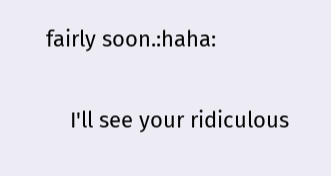fairly soon.:haha:

    I'll see your ridiculous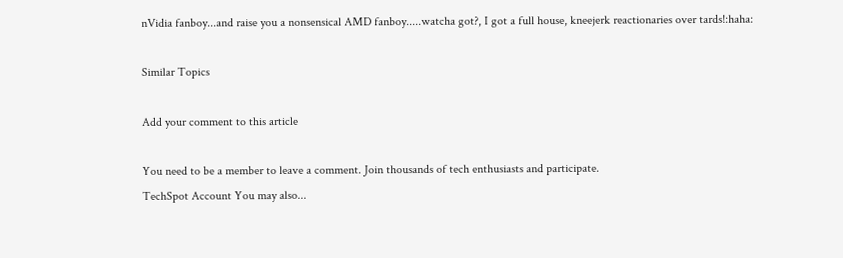nVidia fanboy...and raise you a nonsensical AMD fanboy.....watcha got?, I got a full house, kneejerk reactionaries over tards!:haha:

Similar Topics

Add your comment to this article

You need to be a member to leave a comment. Join thousands of tech enthusiasts and participate.
TechSpot Account You may also...